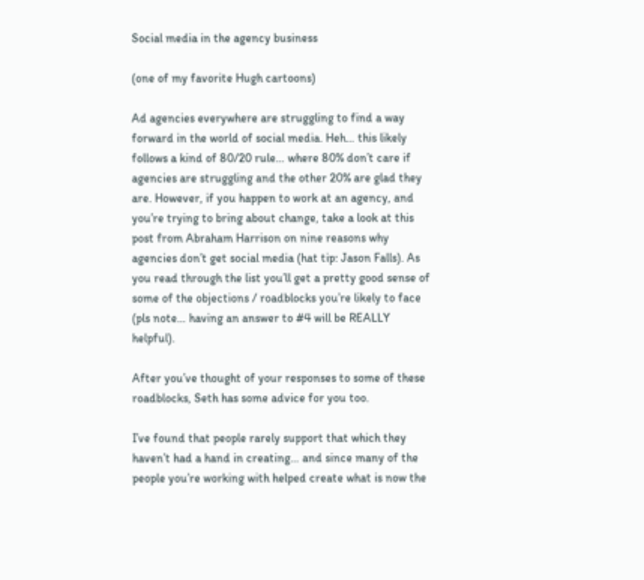Social media in the agency business

(one of my favorite Hugh cartoons)

Ad agencies everywhere are struggling to find a way forward in the world of social media. Heh… this likely follows a kind of 80/20 rule… where 80% don’t care if agencies are struggling and the other 20% are glad they are. However, if you happen to work at an agency, and you’re trying to bring about change, take a look at this post from Abraham Harrison on nine reasons why agencies don’t get social media (hat tip: Jason Falls). As you read through the list you’ll get a pretty good sense of some of the objections / roadblocks you’re likely to face (pls note… having an answer to #4 will be REALLY helpful).

After you’ve thought of your responses to some of these roadblocks, Seth has some advice for you too.

I’ve found that people rarely support that which they haven’t had a hand in creating… and since many of the people you’re working with helped create what is now the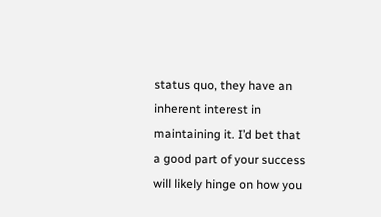status quo, they have an inherent interest in maintaining it. I’d bet that a good part of your success will likely hinge on how you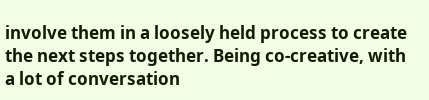involve them in a loosely held process to create the next steps together. Being co-creative, with a lot of conversation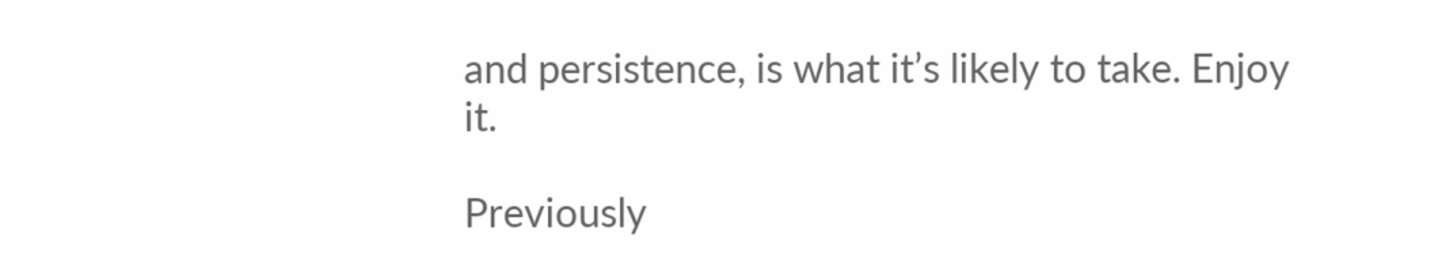and persistence, is what it’s likely to take. Enjoy it.

Previously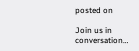posted on

Join us in conversation…